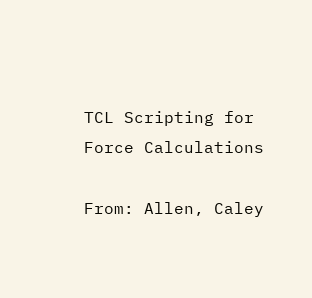TCL Scripting for Force Calculations

From: Allen, Caley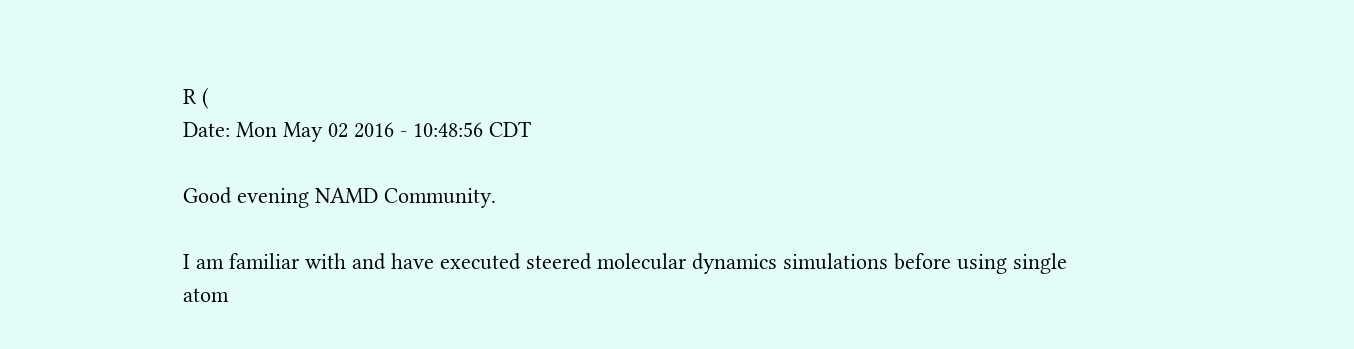R (
Date: Mon May 02 2016 - 10:48:56 CDT

Good evening NAMD Community.

I am familiar with and have executed steered molecular dynamics simulations before using single atom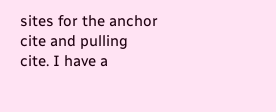sites for the anchor cite and pulling cite. I have a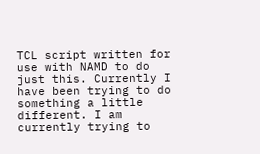TCL script written for use with NAMD to do just this. Currently I have been trying to do something a little different. I am currently trying to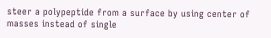steer a polypeptide from a surface by using center of masses instead of single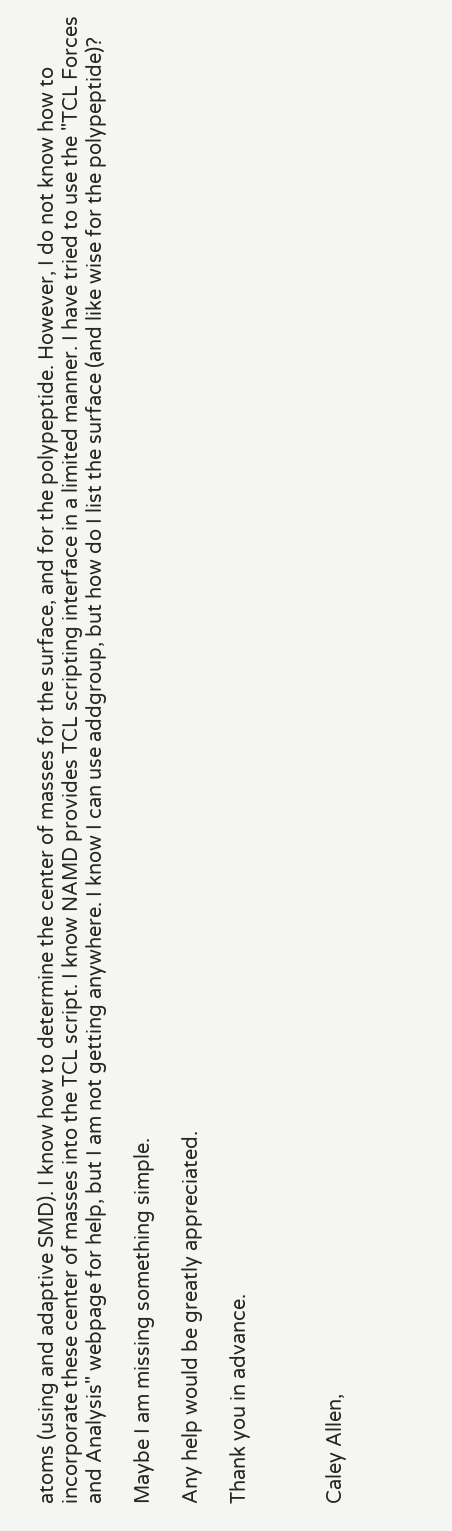atoms (using and adaptive SMD). I know how to determine the center of masses for the surface, and for the polypeptide. However, I do not know how to incorporate these center of masses into the TCL script. I know NAMD provides TCL scripting interface in a limited manner. I have tried to use the "TCL Forces and Analysis" webpage for help, but I am not getting anywhere. I know I can use addgroup, but how do I list the surface (and like wise for the polypeptide)?

Maybe I am missing something simple.

Any help would be greatly appreciated.

Thank you in advance.



Caley Allen,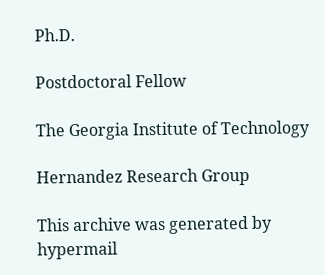Ph.D.

Postdoctoral Fellow

The Georgia Institute of Technology

Hernandez Research Group

This archive was generated by hypermail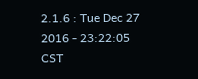2.1.6 : Tue Dec 27 2016 - 23:22:05 CST